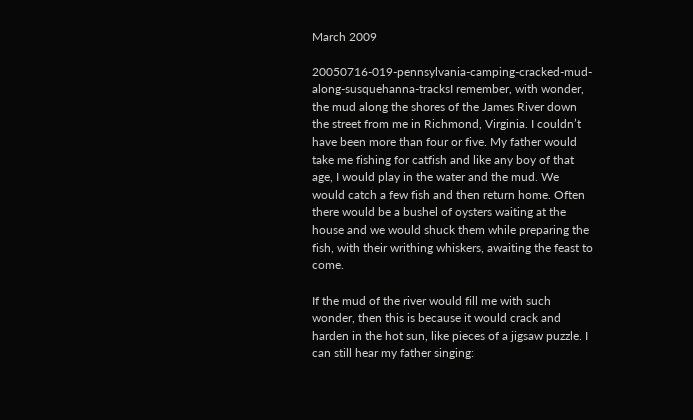March 2009

20050716-019-pennsylvania-camping-cracked-mud-along-susquehanna-tracksI remember, with wonder, the mud along the shores of the James River down the street from me in Richmond, Virginia. I couldn’t have been more than four or five. My father would take me fishing for catfish and like any boy of that age, I would play in the water and the mud. We would catch a few fish and then return home. Often there would be a bushel of oysters waiting at the house and we would shuck them while preparing the fish, with their writhing whiskers, awaiting the feast to come.

If the mud of the river would fill me with such wonder, then this is because it would crack and harden in the hot sun, like pieces of a jigsaw puzzle. I can still hear my father singing: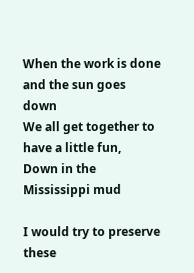When the work is done
and the sun goes down
We all get together to have a little fun,
Down in the Mississippi mud

I would try to preserve these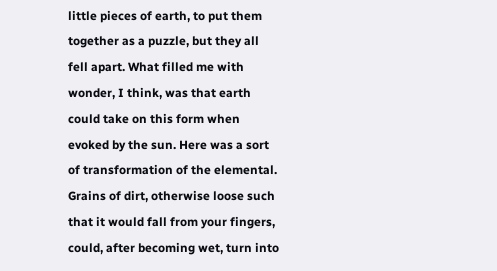little pieces of earth, to put them together as a puzzle, but they all fell apart. What filled me with wonder, I think, was that earth could take on this form when evoked by the sun. Here was a sort of transformation of the elemental. Grains of dirt, otherwise loose such that it would fall from your fingers, could, after becoming wet, turn into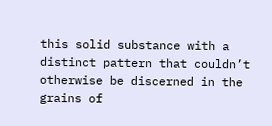this solid substance with a distinct pattern that couldn’t otherwise be discerned in the grains of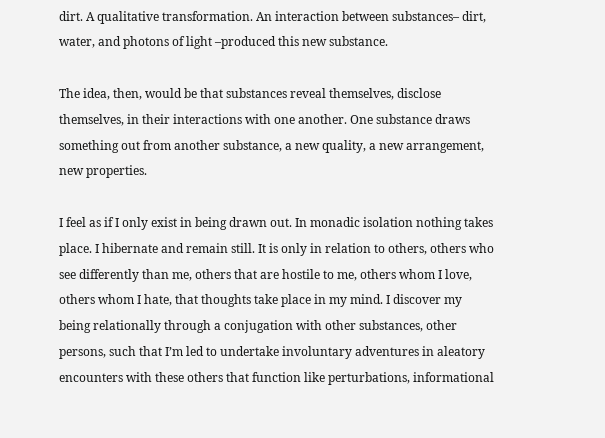dirt. A qualitative transformation. An interaction between substances– dirt, water, and photons of light –produced this new substance.

The idea, then, would be that substances reveal themselves, disclose themselves, in their interactions with one another. One substance draws something out from another substance, a new quality, a new arrangement, new properties.

I feel as if I only exist in being drawn out. In monadic isolation nothing takes place. I hibernate and remain still. It is only in relation to others, others who see differently than me, others that are hostile to me, others whom I love, others whom I hate, that thoughts take place in my mind. I discover my being relationally through a conjugation with other substances, other persons, such that I’m led to undertake involuntary adventures in aleatory encounters with these others that function like perturbations, informational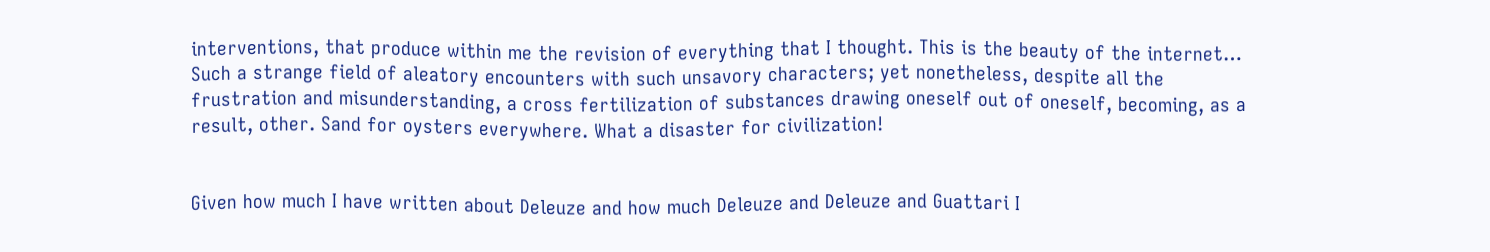interventions, that produce within me the revision of everything that I thought. This is the beauty of the internet… Such a strange field of aleatory encounters with such unsavory characters; yet nonetheless, despite all the frustration and misunderstanding, a cross fertilization of substances drawing oneself out of oneself, becoming, as a result, other. Sand for oysters everywhere. What a disaster for civilization!


Given how much I have written about Deleuze and how much Deleuze and Deleuze and Guattari I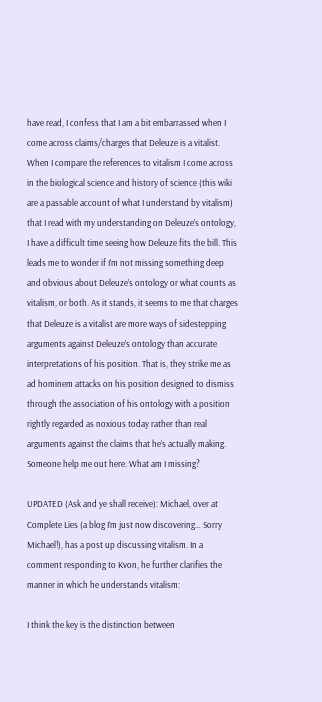have read, I confess that I am a bit embarrassed when I come across claims/charges that Deleuze is a vitalist. When I compare the references to vitalism I come across in the biological science and history of science (this wiki are a passable account of what I understand by vitalism) that I read with my understanding on Deleuze’s ontology, I have a difficult time seeing how Deleuze fits the bill. This leads me to wonder if I’m not missing something deep and obvious about Deleuze’s ontology or what counts as vitalism, or both. As it stands, it seems to me that charges that Deleuze is a vitalist are more ways of sidestepping arguments against Deleuze’s ontology than accurate interpretations of his position. That is, they strike me as ad hominem attacks on his position designed to dismiss through the association of his ontology with a position rightly regarded as noxious today rather than real arguments against the claims that he’s actually making. Someone help me out here. What am I missing?

UPDATED (Ask and ye shall receive): Michael, over at Complete Lies (a blog I’m just now discovering… Sorry Michael!), has a post up discussing vitalism. In a comment responding to Kvon, he further clarifies the manner in which he understands vitalism:

I think the key is the distinction between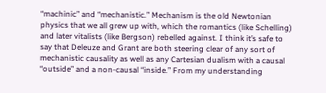“machinic” and “mechanistic.” Mechanism is the old Newtonian physics that we all grew up with, which the romantics (like Schelling) and later vitalists (like Bergson) rebelled against. I think it’s safe to say that Deleuze and Grant are both steering clear of any sort of mechanistic causality as well as any Cartesian dualism with a causal “outside” and a non-causal “inside.” From my understanding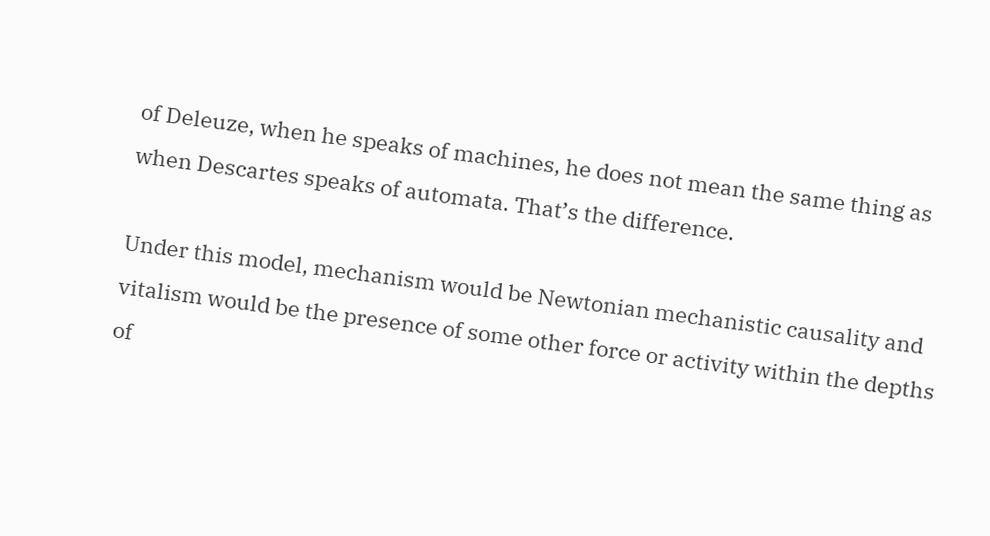of Deleuze, when he speaks of machines, he does not mean the same thing as when Descartes speaks of automata. That’s the difference.

Under this model, mechanism would be Newtonian mechanistic causality and vitalism would be the presence of some other force or activity within the depths of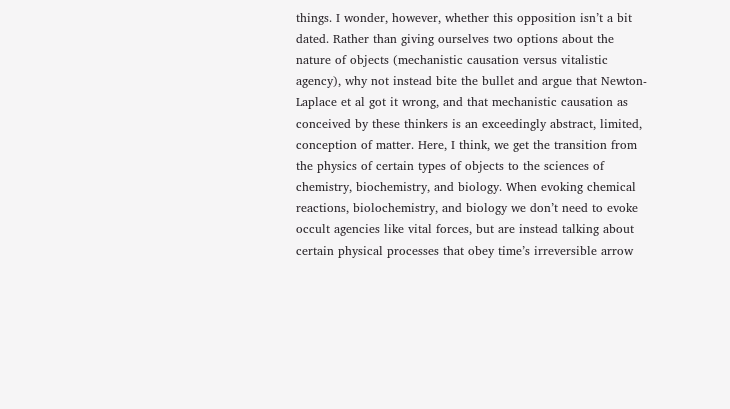things. I wonder, however, whether this opposition isn’t a bit dated. Rather than giving ourselves two options about the nature of objects (mechanistic causation versus vitalistic agency), why not instead bite the bullet and argue that Newton-Laplace et al got it wrong, and that mechanistic causation as conceived by these thinkers is an exceedingly abstract, limited, conception of matter. Here, I think, we get the transition from the physics of certain types of objects to the sciences of chemistry, biochemistry, and biology. When evoking chemical reactions, biolochemistry, and biology we don’t need to evoke occult agencies like vital forces, but are instead talking about certain physical processes that obey time’s irreversible arrow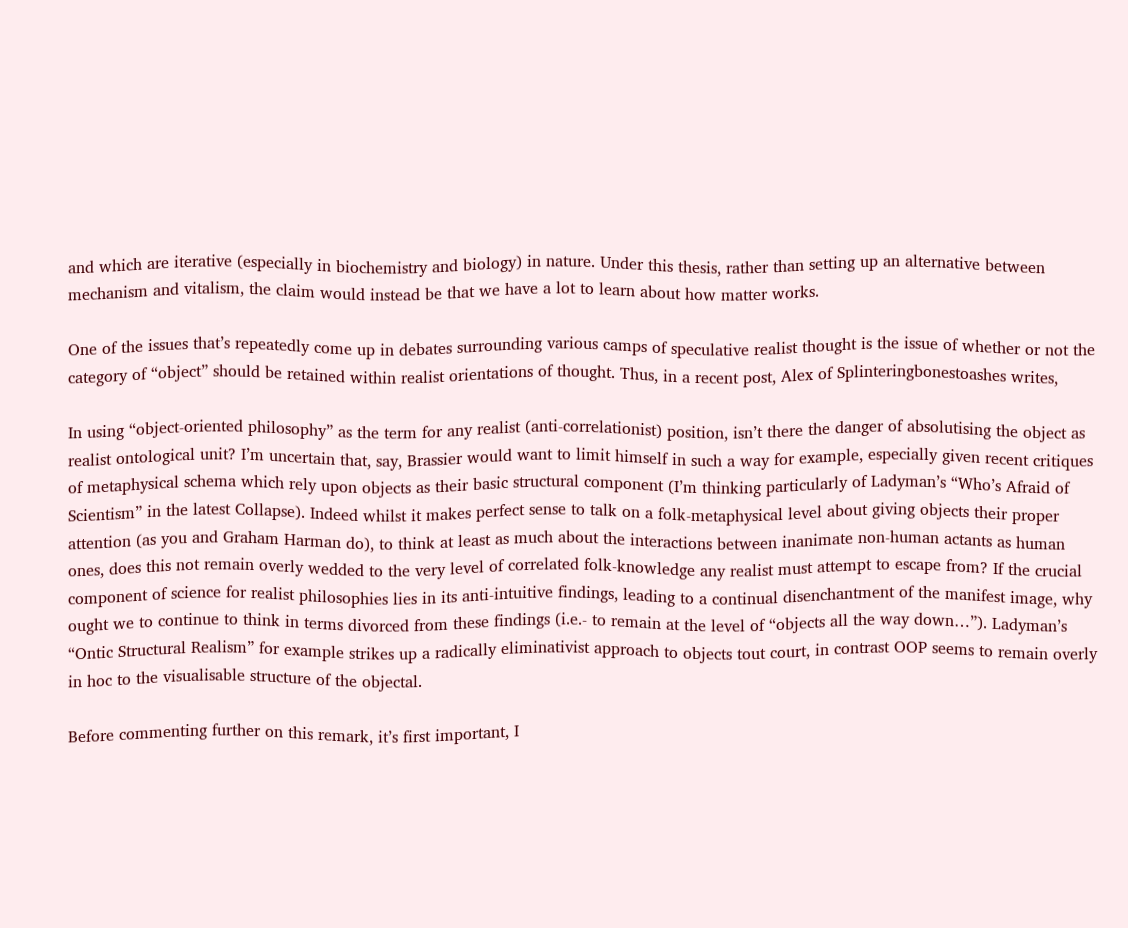and which are iterative (especially in biochemistry and biology) in nature. Under this thesis, rather than setting up an alternative between mechanism and vitalism, the claim would instead be that we have a lot to learn about how matter works.

One of the issues that’s repeatedly come up in debates surrounding various camps of speculative realist thought is the issue of whether or not the category of “object” should be retained within realist orientations of thought. Thus, in a recent post, Alex of Splinteringbonestoashes writes,

In using “object-oriented philosophy” as the term for any realist (anti-correlationist) position, isn’t there the danger of absolutising the object as realist ontological unit? I’m uncertain that, say, Brassier would want to limit himself in such a way for example, especially given recent critiques of metaphysical schema which rely upon objects as their basic structural component (I’m thinking particularly of Ladyman’s “Who’s Afraid of Scientism” in the latest Collapse). Indeed whilst it makes perfect sense to talk on a folk-metaphysical level about giving objects their proper attention (as you and Graham Harman do), to think at least as much about the interactions between inanimate non-human actants as human ones, does this not remain overly wedded to the very level of correlated folk-knowledge any realist must attempt to escape from? If the crucial component of science for realist philosophies lies in its anti-intuitive findings, leading to a continual disenchantment of the manifest image, why ought we to continue to think in terms divorced from these findings (i.e.- to remain at the level of “objects all the way down…”). Ladyman’s “Ontic Structural Realism” for example strikes up a radically eliminativist approach to objects tout court, in contrast OOP seems to remain overly in hoc to the visualisable structure of the objectal.

Before commenting further on this remark, it’s first important, I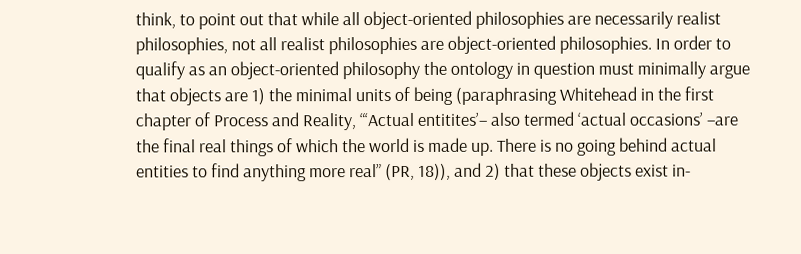think, to point out that while all object-oriented philosophies are necessarily realist philosophies, not all realist philosophies are object-oriented philosophies. In order to qualify as an object-oriented philosophy the ontology in question must minimally argue that objects are 1) the minimal units of being (paraphrasing Whitehead in the first chapter of Process and Reality, “‘Actual entitites’– also termed ‘actual occasions’ –are the final real things of which the world is made up. There is no going behind actual entities to find anything more real” (PR, 18)), and 2) that these objects exist in-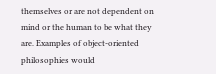themselves or are not dependent on mind or the human to be what they are. Examples of object-oriented philosophies would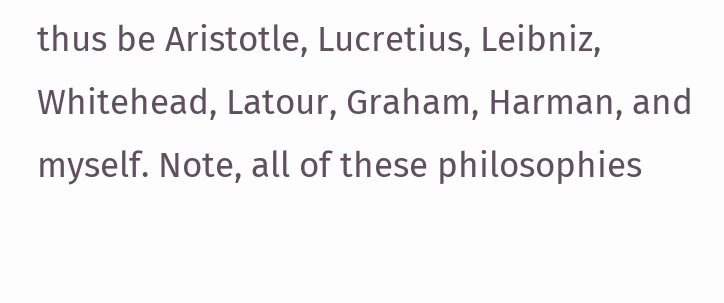thus be Aristotle, Lucretius, Leibniz, Whitehead, Latour, Graham, Harman, and myself. Note, all of these philosophies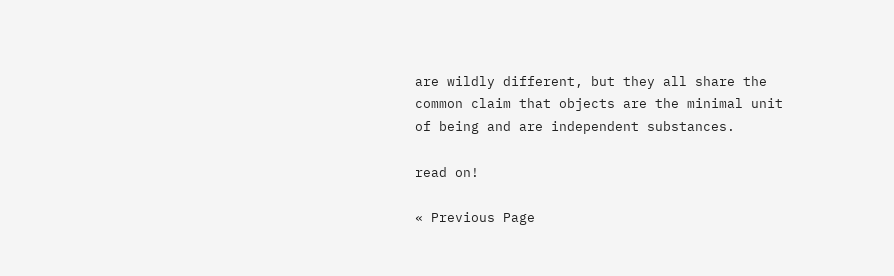are wildly different, but they all share the common claim that objects are the minimal unit of being and are independent substances.

read on!

« Previous Page